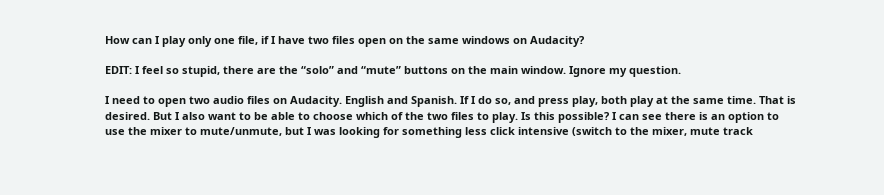How can I play only one file, if I have two files open on the same windows on Audacity?

EDIT: I feel so stupid, there are the “solo” and “mute” buttons on the main window. Ignore my question.

I need to open two audio files on Audacity. English and Spanish. If I do so, and press play, both play at the same time. That is desired. But I also want to be able to choose which of the two files to play. Is this possible? I can see there is an option to use the mixer to mute/unmute, but I was looking for something less click intensive (switch to the mixer, mute track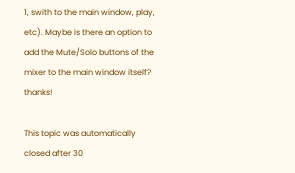1, swith to the main window, play, etc). Maybe is there an option to add the Mute/Solo buttons of the mixer to the main window itself? thanks!

This topic was automatically closed after 30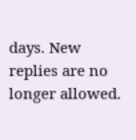days. New replies are no longer allowed.